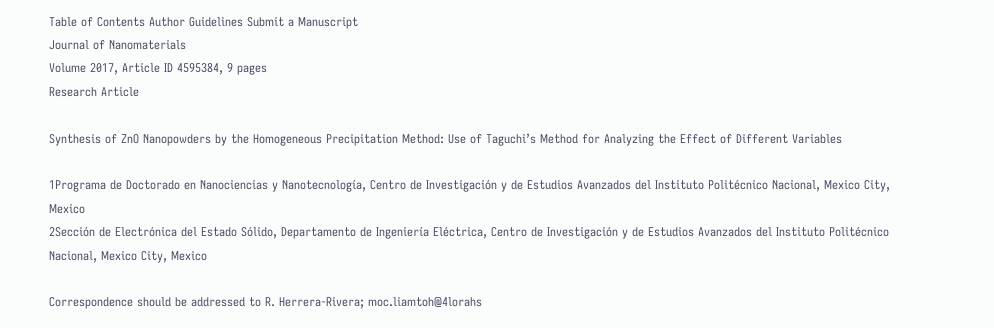Table of Contents Author Guidelines Submit a Manuscript
Journal of Nanomaterials
Volume 2017, Article ID 4595384, 9 pages
Research Article

Synthesis of ZnO Nanopowders by the Homogeneous Precipitation Method: Use of Taguchi’s Method for Analyzing the Effect of Different Variables

1Programa de Doctorado en Nanociencias y Nanotecnología, Centro de Investigación y de Estudios Avanzados del Instituto Politécnico Nacional, Mexico City, Mexico
2Sección de Electrónica del Estado Sólido, Departamento de Ingeniería Eléctrica, Centro de Investigación y de Estudios Avanzados del Instituto Politécnico Nacional, Mexico City, Mexico

Correspondence should be addressed to R. Herrera-Rivera; moc.liamtoh@4lorahs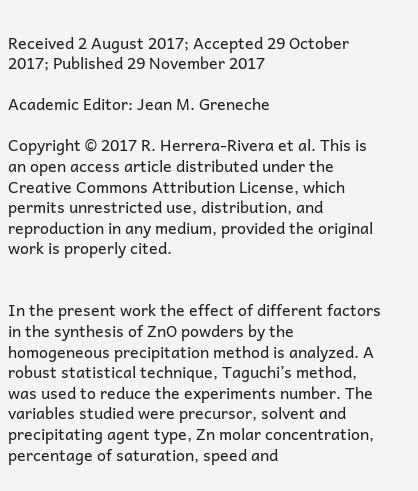Received 2 August 2017; Accepted 29 October 2017; Published 29 November 2017

Academic Editor: Jean M. Greneche

Copyright © 2017 R. Herrera-Rivera et al. This is an open access article distributed under the Creative Commons Attribution License, which permits unrestricted use, distribution, and reproduction in any medium, provided the original work is properly cited.


In the present work the effect of different factors in the synthesis of ZnO powders by the homogeneous precipitation method is analyzed. A robust statistical technique, Taguchi’s method, was used to reduce the experiments number. The variables studied were precursor, solvent and precipitating agent type, Zn molar concentration, percentage of saturation, speed and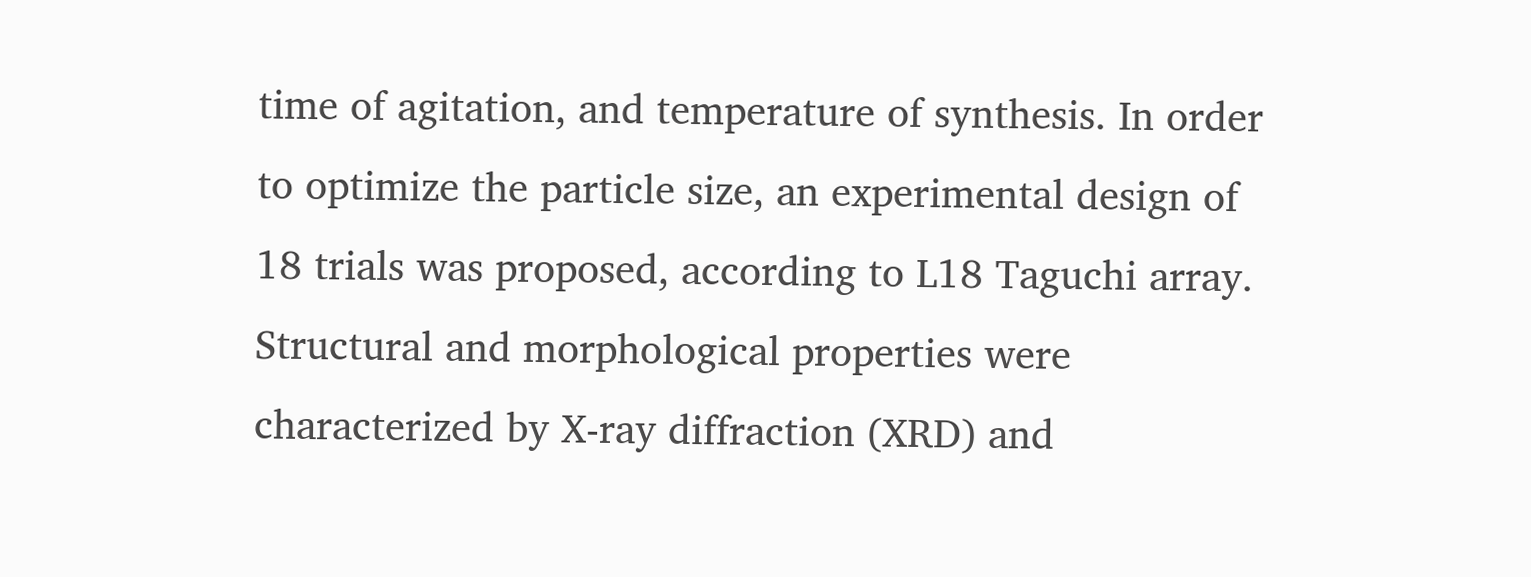time of agitation, and temperature of synthesis. In order to optimize the particle size, an experimental design of 18 trials was proposed, according to L18 Taguchi array. Structural and morphological properties were characterized by X-ray diffraction (XRD) and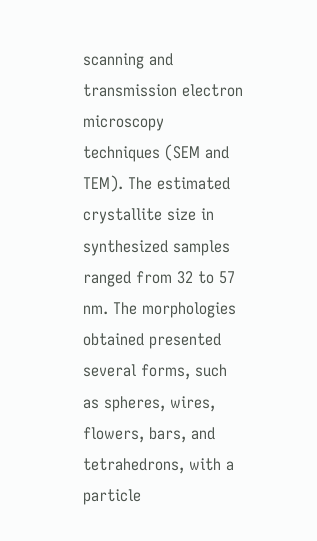scanning and transmission electron microscopy techniques (SEM and TEM). The estimated crystallite size in synthesized samples ranged from 32 to 57 nm. The morphologies obtained presented several forms, such as spheres, wires, flowers, bars, and tetrahedrons, with a particle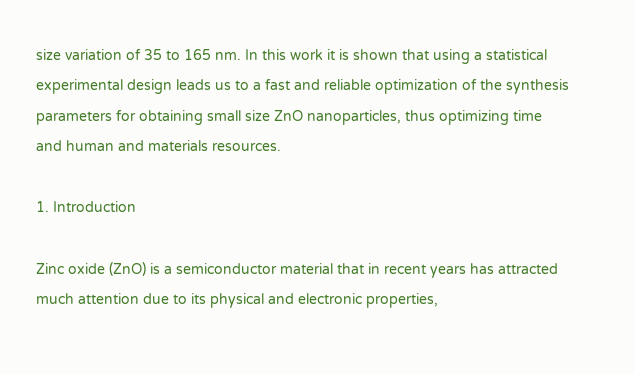size variation of 35 to 165 nm. In this work it is shown that using a statistical experimental design leads us to a fast and reliable optimization of the synthesis parameters for obtaining small size ZnO nanoparticles, thus optimizing time and human and materials resources.

1. Introduction

Zinc oxide (ZnO) is a semiconductor material that in recent years has attracted much attention due to its physical and electronic properties,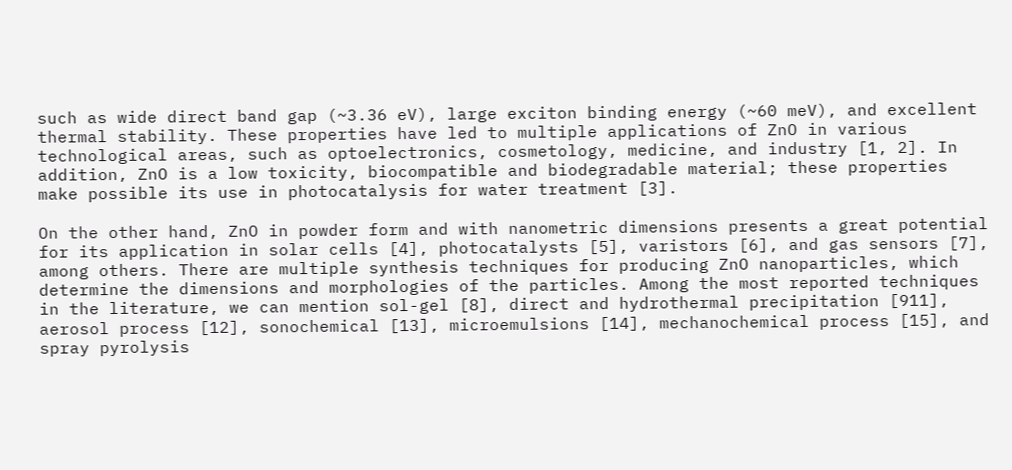such as wide direct band gap (~3.36 eV), large exciton binding energy (~60 meV), and excellent thermal stability. These properties have led to multiple applications of ZnO in various technological areas, such as optoelectronics, cosmetology, medicine, and industry [1, 2]. In addition, ZnO is a low toxicity, biocompatible and biodegradable material; these properties make possible its use in photocatalysis for water treatment [3].

On the other hand, ZnO in powder form and with nanometric dimensions presents a great potential for its application in solar cells [4], photocatalysts [5], varistors [6], and gas sensors [7], among others. There are multiple synthesis techniques for producing ZnO nanoparticles, which determine the dimensions and morphologies of the particles. Among the most reported techniques in the literature, we can mention sol-gel [8], direct and hydrothermal precipitation [911], aerosol process [12], sonochemical [13], microemulsions [14], mechanochemical process [15], and spray pyrolysis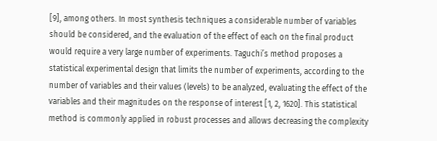[9], among others. In most synthesis techniques a considerable number of variables should be considered, and the evaluation of the effect of each on the final product would require a very large number of experiments. Taguchi’s method proposes a statistical experimental design that limits the number of experiments, according to the number of variables and their values (levels) to be analyzed, evaluating the effect of the variables and their magnitudes on the response of interest [1, 2, 1620]. This statistical method is commonly applied in robust processes and allows decreasing the complexity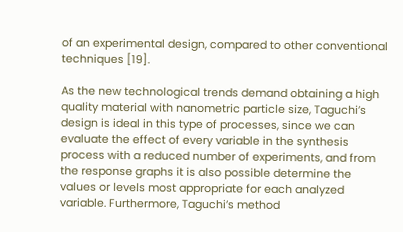of an experimental design, compared to other conventional techniques [19].

As the new technological trends demand obtaining a high quality material with nanometric particle size, Taguchi’s design is ideal in this type of processes, since we can evaluate the effect of every variable in the synthesis process with a reduced number of experiments, and from the response graphs it is also possible determine the values or levels most appropriate for each analyzed variable. Furthermore, Taguchi’s method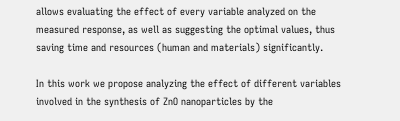allows evaluating the effect of every variable analyzed on the measured response, as well as suggesting the optimal values, thus saving time and resources (human and materials) significantly.

In this work we propose analyzing the effect of different variables involved in the synthesis of ZnO nanoparticles by the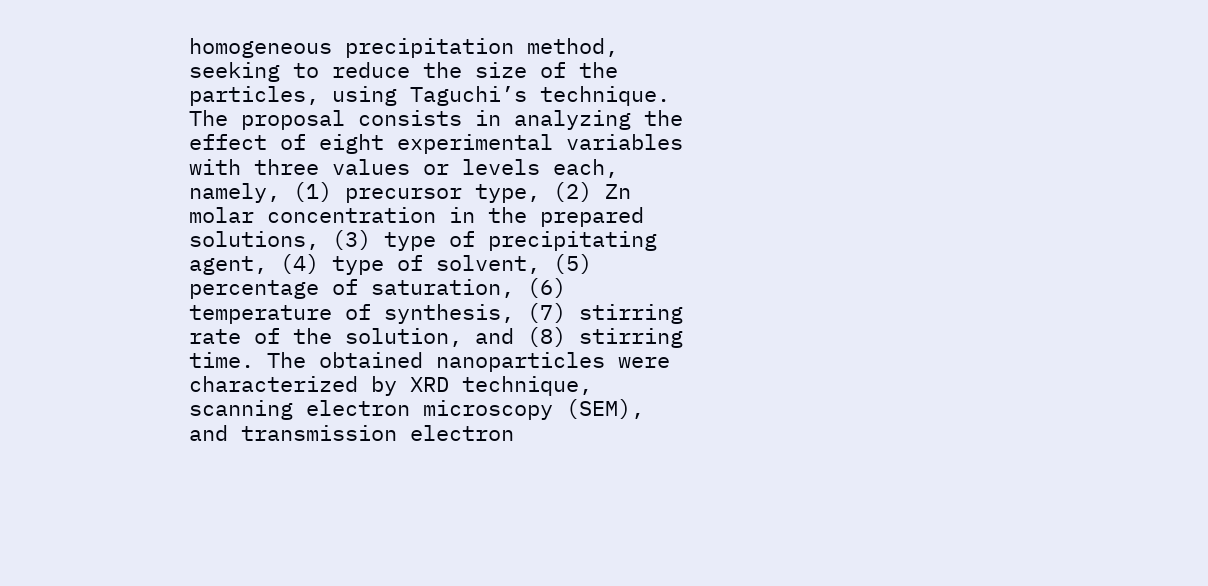homogeneous precipitation method, seeking to reduce the size of the particles, using Taguchi’s technique. The proposal consists in analyzing the effect of eight experimental variables with three values or levels each, namely, (1) precursor type, (2) Zn molar concentration in the prepared solutions, (3) type of precipitating agent, (4) type of solvent, (5) percentage of saturation, (6) temperature of synthesis, (7) stirring rate of the solution, and (8) stirring time. The obtained nanoparticles were characterized by XRD technique, scanning electron microscopy (SEM), and transmission electron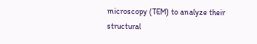microscopy (TEM) to analyze their structural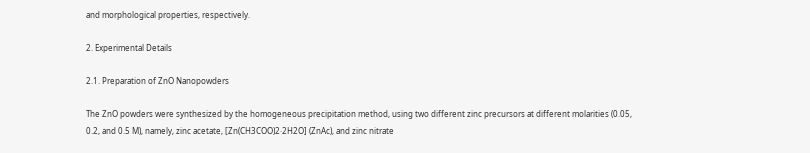and morphological properties, respectively.

2. Experimental Details

2.1. Preparation of ZnO Nanopowders

The ZnO powders were synthesized by the homogeneous precipitation method, using two different zinc precursors at different molarities (0.05, 0.2, and 0.5 M), namely, zinc acetate, [Zn(CH3COO)2·2H2O] (ZnAc), and zinc nitrate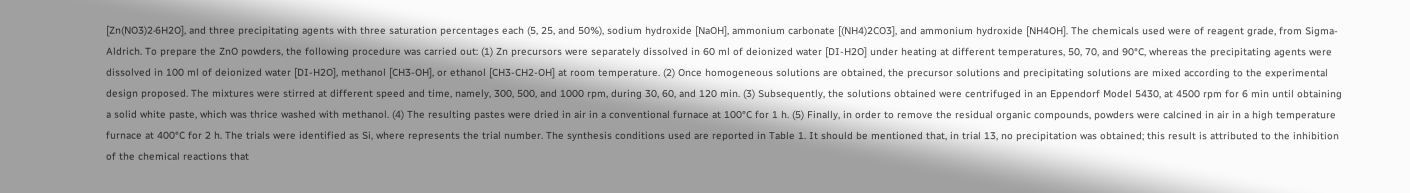[Zn(NO3)2·6H2O], and three precipitating agents with three saturation percentages each (5, 25, and 50%), sodium hydroxide [NaOH], ammonium carbonate [(NH4)2CO3], and ammonium hydroxide [NH4OH]. The chemicals used were of reagent grade, from Sigma-Aldrich. To prepare the ZnO powders, the following procedure was carried out: (1) Zn precursors were separately dissolved in 60 ml of deionized water [DI-H2O] under heating at different temperatures, 50, 70, and 90°C, whereas the precipitating agents were dissolved in 100 ml of deionized water [DI-H2O], methanol [CH3-OH], or ethanol [CH3-CH2-OH] at room temperature. (2) Once homogeneous solutions are obtained, the precursor solutions and precipitating solutions are mixed according to the experimental design proposed. The mixtures were stirred at different speed and time, namely, 300, 500, and 1000 rpm, during 30, 60, and 120 min. (3) Subsequently, the solutions obtained were centrifuged in an Eppendorf Model 5430, at 4500 rpm for 6 min until obtaining a solid white paste, which was thrice washed with methanol. (4) The resulting pastes were dried in air in a conventional furnace at 100°C for 1 h. (5) Finally, in order to remove the residual organic compounds, powders were calcined in air in a high temperature furnace at 400°C for 2 h. The trials were identified as Si, where represents the trial number. The synthesis conditions used are reported in Table 1. It should be mentioned that, in trial 13, no precipitation was obtained; this result is attributed to the inhibition of the chemical reactions that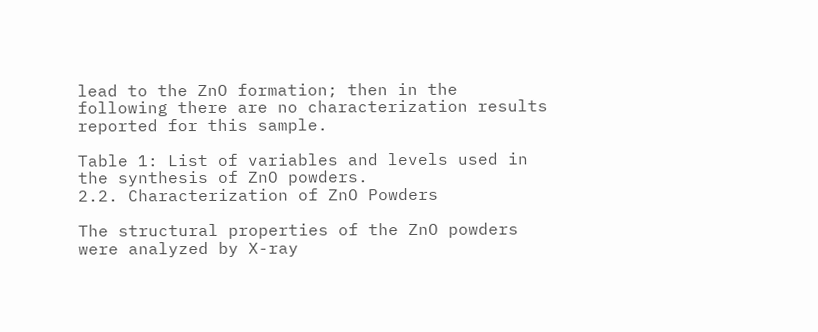lead to the ZnO formation; then in the following there are no characterization results reported for this sample.

Table 1: List of variables and levels used in the synthesis of ZnO powders.
2.2. Characterization of ZnO Powders

The structural properties of the ZnO powders were analyzed by X-ray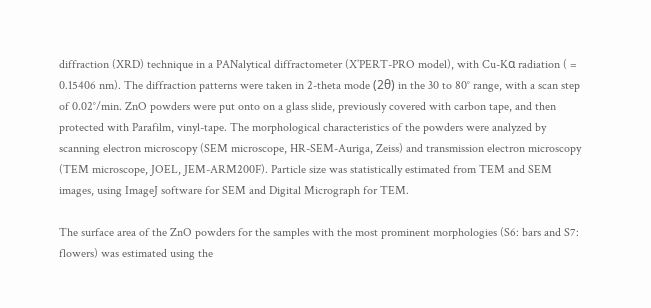diffraction (XRD) technique in a PANalytical diffractometer (X’PERT-PRO model), with Cu-Kα radiation ( = 0.15406 nm). The diffraction patterns were taken in 2-theta mode (2θ) in the 30 to 80° range, with a scan step of 0.02°/min. ZnO powders were put onto on a glass slide, previously covered with carbon tape, and then protected with Parafilm, vinyl-tape. The morphological characteristics of the powders were analyzed by scanning electron microscopy (SEM microscope, HR-SEM-Auriga, Zeiss) and transmission electron microscopy (TEM microscope, JOEL, JEM-ARM200F). Particle size was statistically estimated from TEM and SEM images, using ImageJ software for SEM and Digital Micrograph for TEM.

The surface area of the ZnO powders for the samples with the most prominent morphologies (S6: bars and S7: flowers) was estimated using the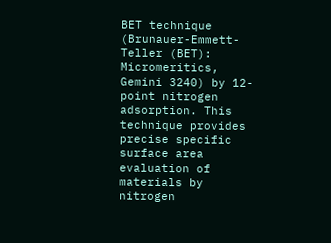BET technique (Brunauer-Emmett-Teller (BET): Micromeritics, Gemini 3240) by 12-point nitrogen adsorption. This technique provides precise specific surface area evaluation of materials by nitrogen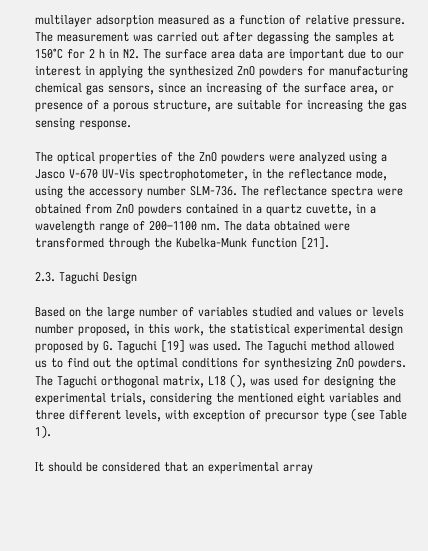multilayer adsorption measured as a function of relative pressure. The measurement was carried out after degassing the samples at 150°C for 2 h in N2. The surface area data are important due to our interest in applying the synthesized ZnO powders for manufacturing chemical gas sensors, since an increasing of the surface area, or presence of a porous structure, are suitable for increasing the gas sensing response.

The optical properties of the ZnO powders were analyzed using a Jasco V-670 UV-Vis spectrophotometer, in the reflectance mode, using the accessory number SLM-736. The reflectance spectra were obtained from ZnO powders contained in a quartz cuvette, in a wavelength range of 200–1100 nm. The data obtained were transformed through the Kubelka-Munk function [21].

2.3. Taguchi Design

Based on the large number of variables studied and values or levels number proposed, in this work, the statistical experimental design proposed by G. Taguchi [19] was used. The Taguchi method allowed us to find out the optimal conditions for synthesizing ZnO powders. The Taguchi orthogonal matrix, L18 (), was used for designing the experimental trials, considering the mentioned eight variables and three different levels, with exception of precursor type (see Table 1).

It should be considered that an experimental array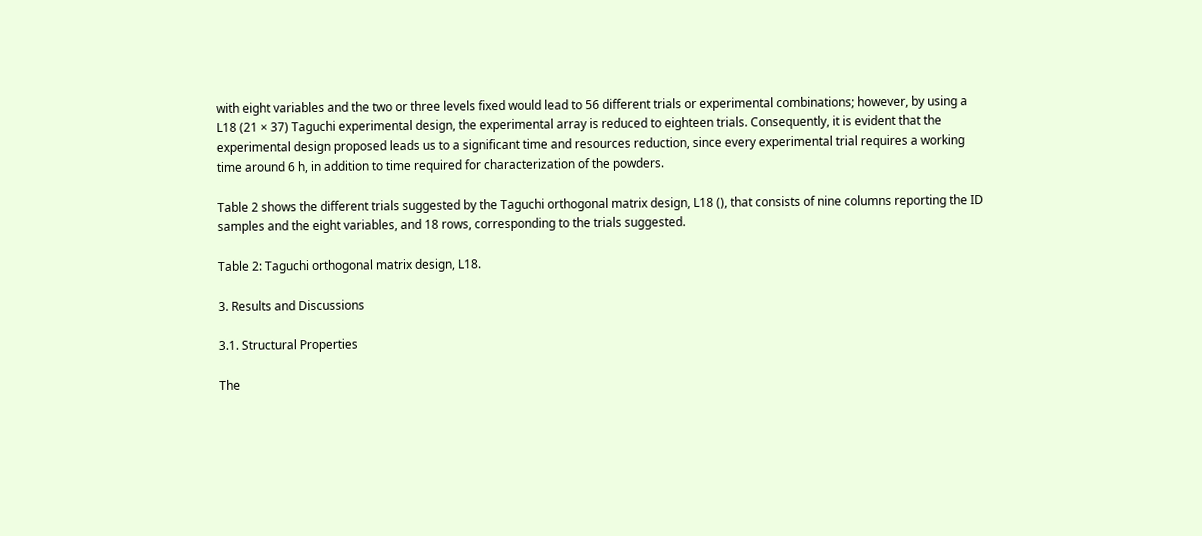with eight variables and the two or three levels fixed would lead to 56 different trials or experimental combinations; however, by using a L18 (21 × 37) Taguchi experimental design, the experimental array is reduced to eighteen trials. Consequently, it is evident that the experimental design proposed leads us to a significant time and resources reduction, since every experimental trial requires a working time around 6 h, in addition to time required for characterization of the powders.

Table 2 shows the different trials suggested by the Taguchi orthogonal matrix design, L18 (), that consists of nine columns reporting the ID samples and the eight variables, and 18 rows, corresponding to the trials suggested.

Table 2: Taguchi orthogonal matrix design, L18.

3. Results and Discussions

3.1. Structural Properties

The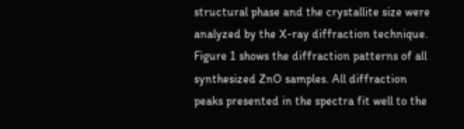structural phase and the crystallite size were analyzed by the X-ray diffraction technique. Figure 1 shows the diffraction patterns of all synthesized ZnO samples. All diffraction peaks presented in the spectra fit well to the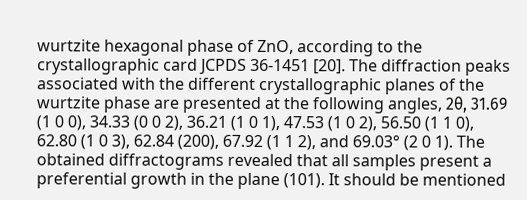wurtzite hexagonal phase of ZnO, according to the crystallographic card JCPDS 36-1451 [20]. The diffraction peaks associated with the different crystallographic planes of the wurtzite phase are presented at the following angles, 2θ, 31.69 (1 0 0), 34.33 (0 0 2), 36.21 (1 0 1), 47.53 (1 0 2), 56.50 (1 1 0), 62.80 (1 0 3), 62.84 (200), 67.92 (1 1 2), and 69.03° (2 0 1). The obtained diffractograms revealed that all samples present a preferential growth in the plane (101). It should be mentioned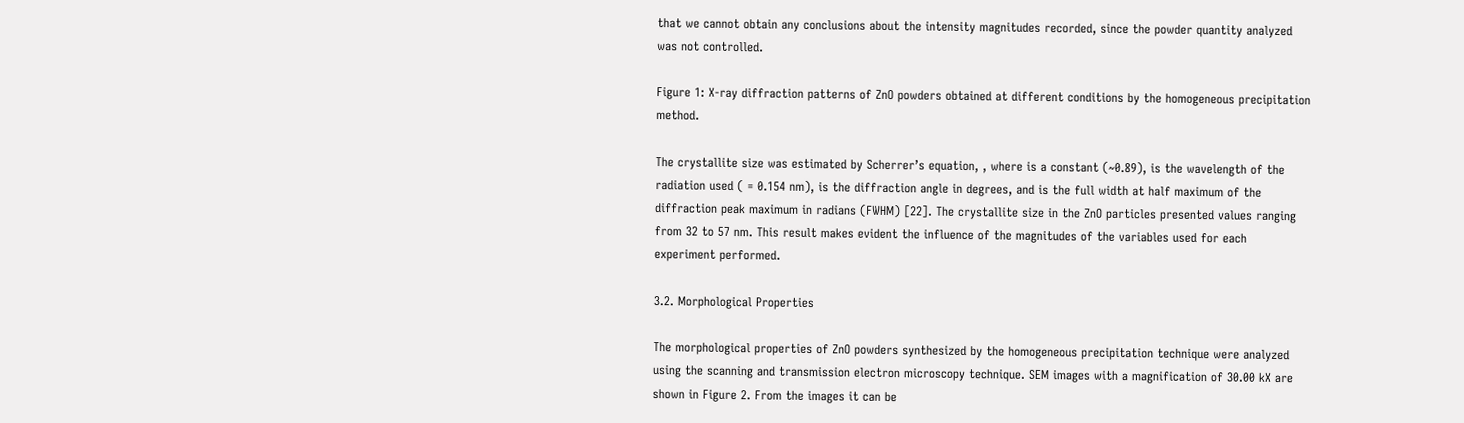that we cannot obtain any conclusions about the intensity magnitudes recorded, since the powder quantity analyzed was not controlled.

Figure 1: X-ray diffraction patterns of ZnO powders obtained at different conditions by the homogeneous precipitation method.

The crystallite size was estimated by Scherrer’s equation, , where is a constant (~0.89), is the wavelength of the radiation used ( = 0.154 nm), is the diffraction angle in degrees, and is the full width at half maximum of the diffraction peak maximum in radians (FWHM) [22]. The crystallite size in the ZnO particles presented values ranging from 32 to 57 nm. This result makes evident the influence of the magnitudes of the variables used for each experiment performed.

3.2. Morphological Properties

The morphological properties of ZnO powders synthesized by the homogeneous precipitation technique were analyzed using the scanning and transmission electron microscopy technique. SEM images with a magnification of 30.00 kX are shown in Figure 2. From the images it can be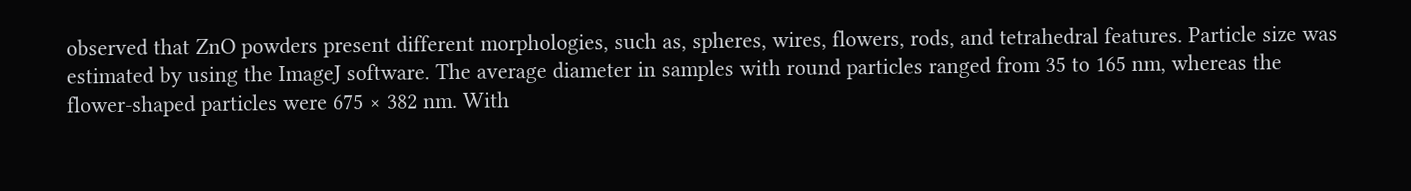observed that ZnO powders present different morphologies, such as, spheres, wires, flowers, rods, and tetrahedral features. Particle size was estimated by using the ImageJ software. The average diameter in samples with round particles ranged from 35 to 165 nm, whereas the flower-shaped particles were 675 × 382 nm. With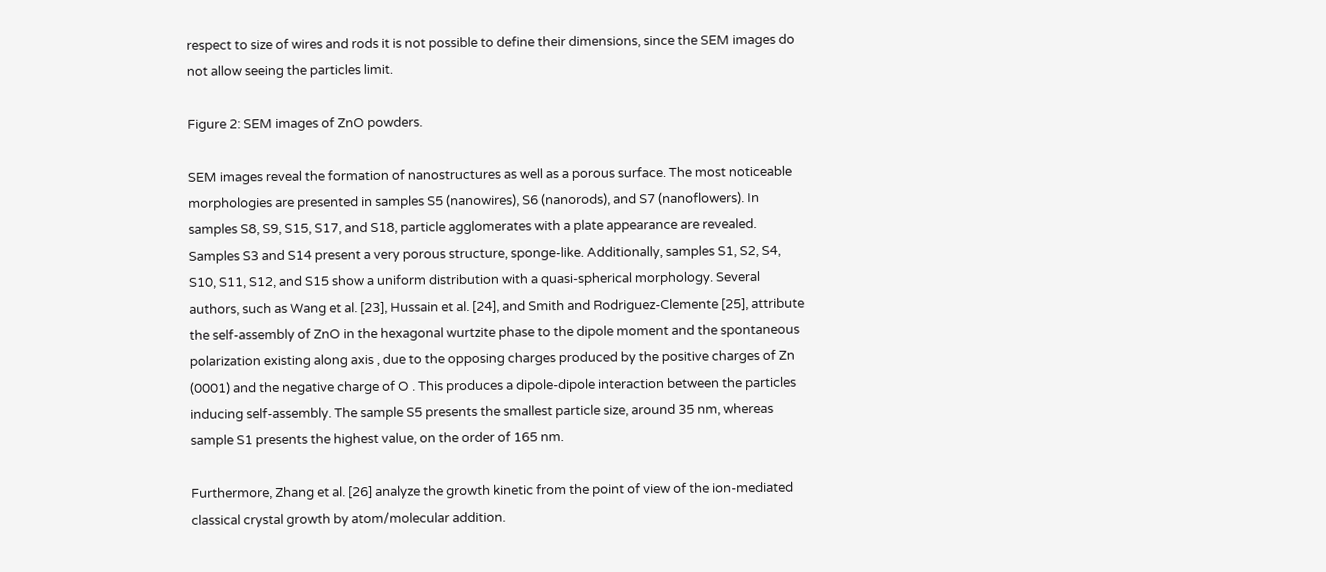respect to size of wires and rods it is not possible to define their dimensions, since the SEM images do not allow seeing the particles limit.

Figure 2: SEM images of ZnO powders.

SEM images reveal the formation of nanostructures as well as a porous surface. The most noticeable morphologies are presented in samples S5 (nanowires), S6 (nanorods), and S7 (nanoflowers). In samples S8, S9, S15, S17, and S18, particle agglomerates with a plate appearance are revealed. Samples S3 and S14 present a very porous structure, sponge-like. Additionally, samples S1, S2, S4, S10, S11, S12, and S15 show a uniform distribution with a quasi-spherical morphology. Several authors, such as Wang et al. [23], Hussain et al. [24], and Smith and Rodriguez-Clemente [25], attribute the self-assembly of ZnO in the hexagonal wurtzite phase to the dipole moment and the spontaneous polarization existing along axis , due to the opposing charges produced by the positive charges of Zn (0001) and the negative charge of O . This produces a dipole-dipole interaction between the particles inducing self-assembly. The sample S5 presents the smallest particle size, around 35 nm, whereas sample S1 presents the highest value, on the order of 165 nm.

Furthermore, Zhang et al. [26] analyze the growth kinetic from the point of view of the ion-mediated classical crystal growth by atom/molecular addition.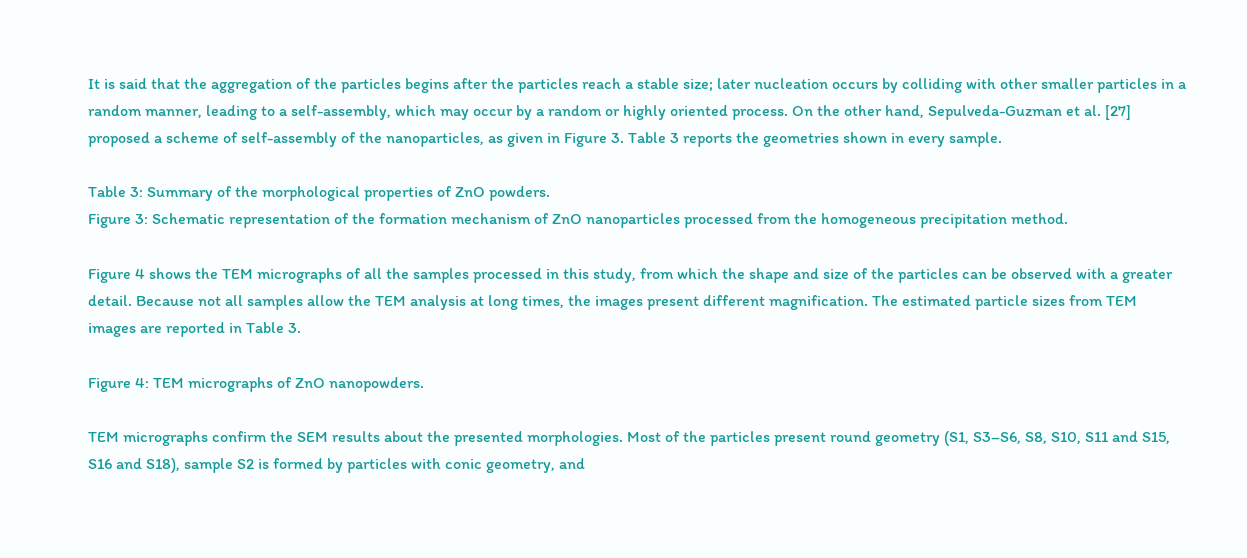It is said that the aggregation of the particles begins after the particles reach a stable size; later nucleation occurs by colliding with other smaller particles in a random manner, leading to a self-assembly, which may occur by a random or highly oriented process. On the other hand, Sepulveda-Guzman et al. [27] proposed a scheme of self-assembly of the nanoparticles, as given in Figure 3. Table 3 reports the geometries shown in every sample.

Table 3: Summary of the morphological properties of ZnO powders.
Figure 3: Schematic representation of the formation mechanism of ZnO nanoparticles processed from the homogeneous precipitation method.

Figure 4 shows the TEM micrographs of all the samples processed in this study, from which the shape and size of the particles can be observed with a greater detail. Because not all samples allow the TEM analysis at long times, the images present different magnification. The estimated particle sizes from TEM images are reported in Table 3.

Figure 4: TEM micrographs of ZnO nanopowders.

TEM micrographs confirm the SEM results about the presented morphologies. Most of the particles present round geometry (S1, S3–S6, S8, S10, S11 and S15, S16 and S18), sample S2 is formed by particles with conic geometry, and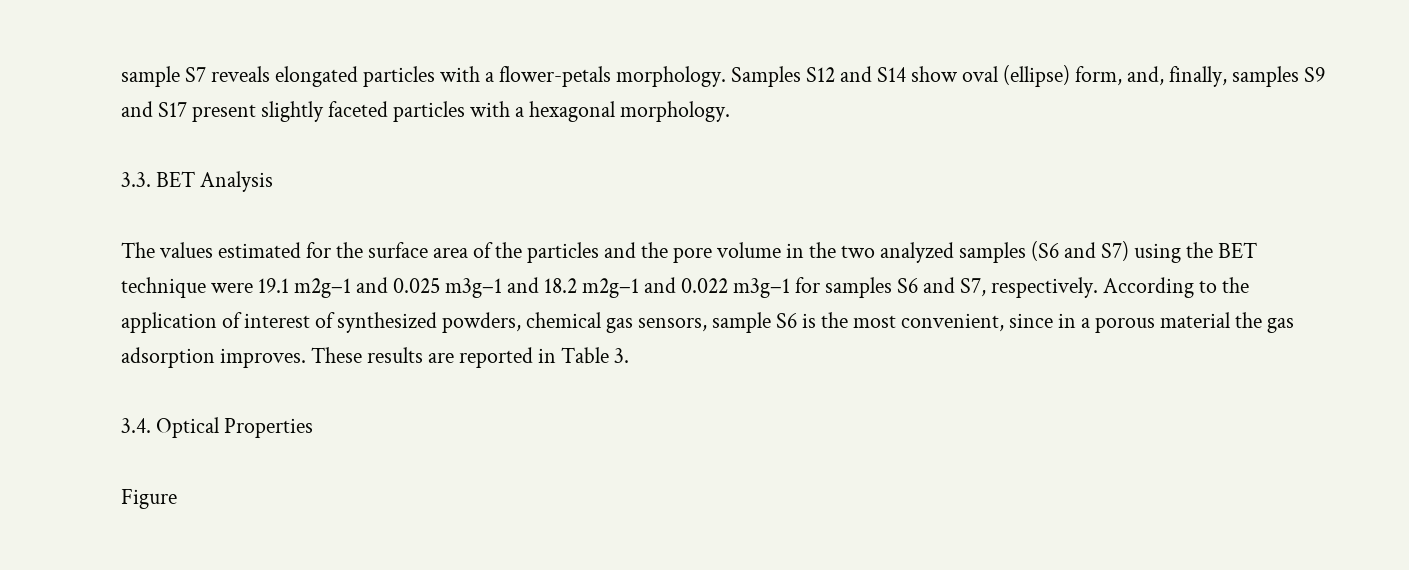sample S7 reveals elongated particles with a flower-petals morphology. Samples S12 and S14 show oval (ellipse) form, and, finally, samples S9 and S17 present slightly faceted particles with a hexagonal morphology.

3.3. BET Analysis

The values estimated for the surface area of the particles and the pore volume in the two analyzed samples (S6 and S7) using the BET technique were 19.1 m2g−1 and 0.025 m3g−1 and 18.2 m2g−1 and 0.022 m3g−1 for samples S6 and S7, respectively. According to the application of interest of synthesized powders, chemical gas sensors, sample S6 is the most convenient, since in a porous material the gas adsorption improves. These results are reported in Table 3.

3.4. Optical Properties

Figure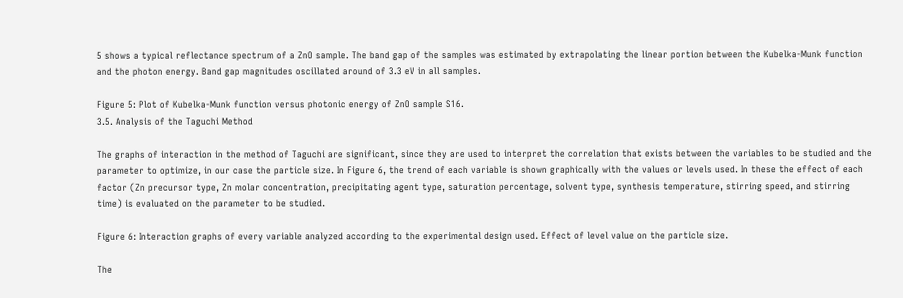5 shows a typical reflectance spectrum of a ZnO sample. The band gap of the samples was estimated by extrapolating the linear portion between the Kubelka-Munk function and the photon energy. Band gap magnitudes oscillated around of 3.3 eV in all samples.

Figure 5: Plot of Kubelka-Munk function versus photonic energy of ZnO sample S16.
3.5. Analysis of the Taguchi Method

The graphs of interaction in the method of Taguchi are significant, since they are used to interpret the correlation that exists between the variables to be studied and the parameter to optimize, in our case the particle size. In Figure 6, the trend of each variable is shown graphically with the values or levels used. In these the effect of each factor (Zn precursor type, Zn molar concentration, precipitating agent type, saturation percentage, solvent type, synthesis temperature, stirring speed, and stirring time) is evaluated on the parameter to be studied.

Figure 6: Interaction graphs of every variable analyzed according to the experimental design used. Effect of level value on the particle size.

The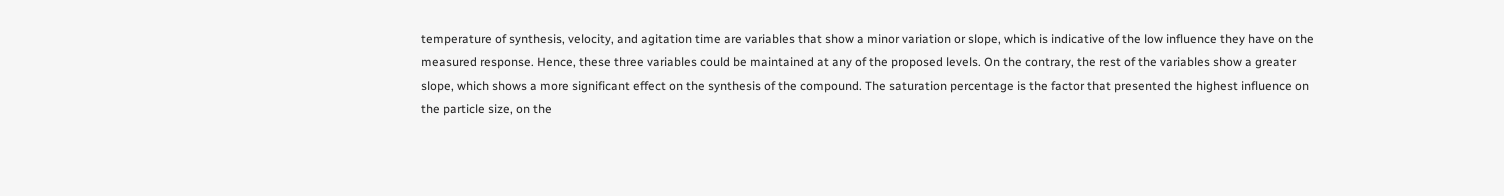temperature of synthesis, velocity, and agitation time are variables that show a minor variation or slope, which is indicative of the low influence they have on the measured response. Hence, these three variables could be maintained at any of the proposed levels. On the contrary, the rest of the variables show a greater slope, which shows a more significant effect on the synthesis of the compound. The saturation percentage is the factor that presented the highest influence on the particle size, on the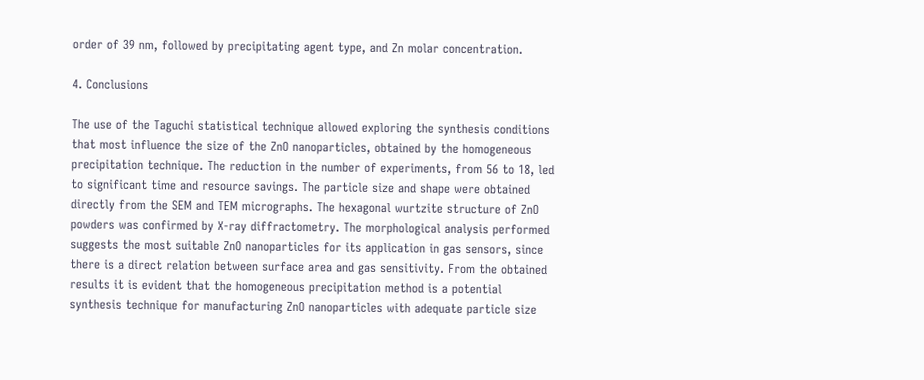order of 39 nm, followed by precipitating agent type, and Zn molar concentration.

4. Conclusions

The use of the Taguchi statistical technique allowed exploring the synthesis conditions that most influence the size of the ZnO nanoparticles, obtained by the homogeneous precipitation technique. The reduction in the number of experiments, from 56 to 18, led to significant time and resource savings. The particle size and shape were obtained directly from the SEM and TEM micrographs. The hexagonal wurtzite structure of ZnO powders was confirmed by X-ray diffractometry. The morphological analysis performed suggests the most suitable ZnO nanoparticles for its application in gas sensors, since there is a direct relation between surface area and gas sensitivity. From the obtained results it is evident that the homogeneous precipitation method is a potential synthesis technique for manufacturing ZnO nanoparticles with adequate particle size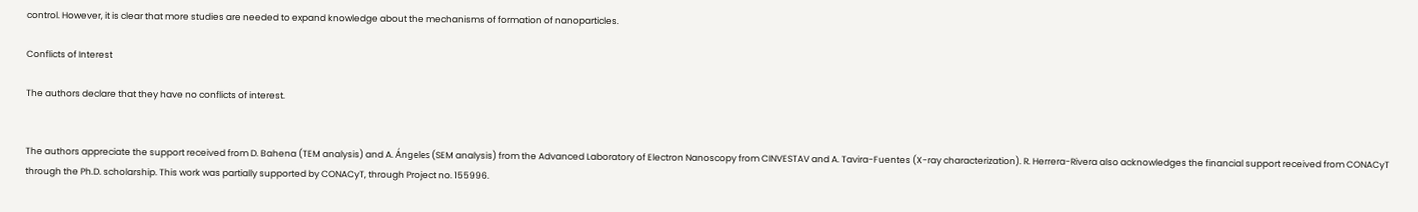control. However, it is clear that more studies are needed to expand knowledge about the mechanisms of formation of nanoparticles.

Conflicts of Interest

The authors declare that they have no conflicts of interest.


The authors appreciate the support received from D. Bahena (TEM analysis) and A. Ángeles (SEM analysis) from the Advanced Laboratory of Electron Nanoscopy from CINVESTAV and A. Tavira-Fuentes (X-ray characterization). R. Herrera-Rivera also acknowledges the financial support received from CONACyT through the Ph.D. scholarship. This work was partially supported by CONACyT, through Project no. 155996.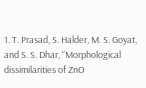1. T. Prasad, S. Halder, M. S. Goyat, and S. S. Dhar, “Morphological dissimilarities of ZnO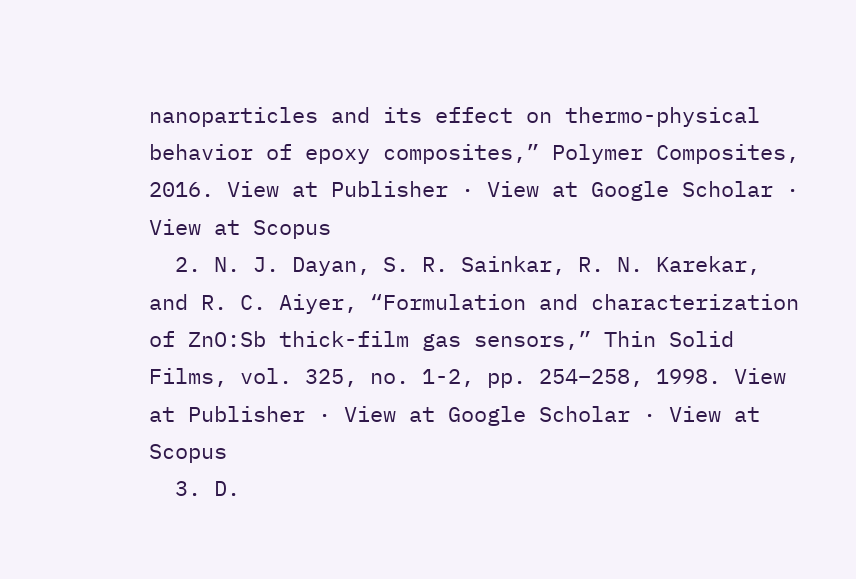nanoparticles and its effect on thermo-physical behavior of epoxy composites,” Polymer Composites, 2016. View at Publisher · View at Google Scholar · View at Scopus
  2. N. J. Dayan, S. R. Sainkar, R. N. Karekar, and R. C. Aiyer, “Formulation and characterization of ZnO:Sb thick-film gas sensors,” Thin Solid Films, vol. 325, no. 1-2, pp. 254–258, 1998. View at Publisher · View at Google Scholar · View at Scopus
  3. D.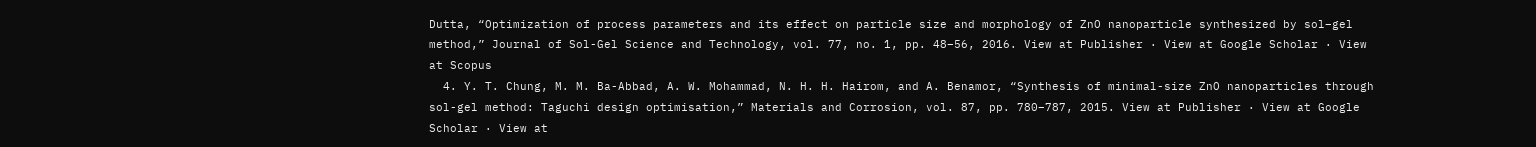Dutta, “Optimization of process parameters and its effect on particle size and morphology of ZnO nanoparticle synthesized by sol–gel method,” Journal of Sol-Gel Science and Technology, vol. 77, no. 1, pp. 48–56, 2016. View at Publisher · View at Google Scholar · View at Scopus
  4. Y. T. Chung, M. M. Ba-Abbad, A. W. Mohammad, N. H. H. Hairom, and A. Benamor, “Synthesis of minimal-size ZnO nanoparticles through sol-gel method: Taguchi design optimisation,” Materials and Corrosion, vol. 87, pp. 780–787, 2015. View at Publisher · View at Google Scholar · View at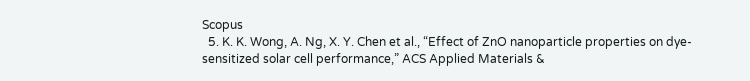Scopus
  5. K. K. Wong, A. Ng, X. Y. Chen et al., “Effect of ZnO nanoparticle properties on dye-sensitized solar cell performance,” ACS Applied Materials &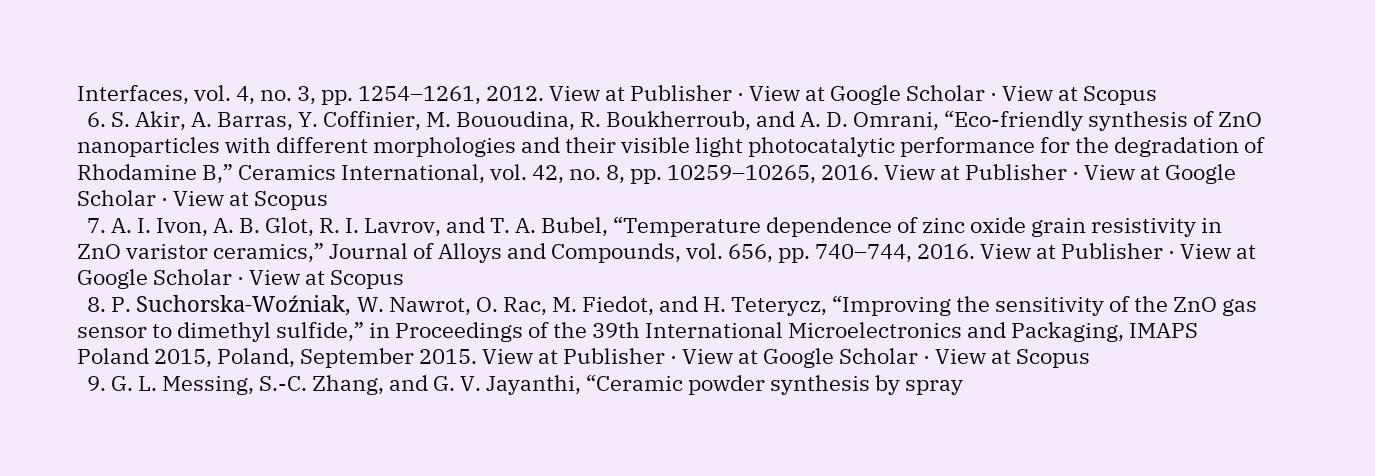Interfaces, vol. 4, no. 3, pp. 1254–1261, 2012. View at Publisher · View at Google Scholar · View at Scopus
  6. S. Akir, A. Barras, Y. Coffinier, M. Bououdina, R. Boukherroub, and A. D. Omrani, “Eco-friendly synthesis of ZnO nanoparticles with different morphologies and their visible light photocatalytic performance for the degradation of Rhodamine B,” Ceramics International, vol. 42, no. 8, pp. 10259–10265, 2016. View at Publisher · View at Google Scholar · View at Scopus
  7. A. I. Ivon, A. B. Glot, R. I. Lavrov, and T. A. Bubel, “Temperature dependence of zinc oxide grain resistivity in ZnO varistor ceramics,” Journal of Alloys and Compounds, vol. 656, pp. 740–744, 2016. View at Publisher · View at Google Scholar · View at Scopus
  8. P. Suchorska-Woźniak, W. Nawrot, O. Rac, M. Fiedot, and H. Teterycz, “Improving the sensitivity of the ZnO gas sensor to dimethyl sulfide,” in Proceedings of the 39th International Microelectronics and Packaging, IMAPS Poland 2015, Poland, September 2015. View at Publisher · View at Google Scholar · View at Scopus
  9. G. L. Messing, S.-C. Zhang, and G. V. Jayanthi, “Ceramic powder synthesis by spray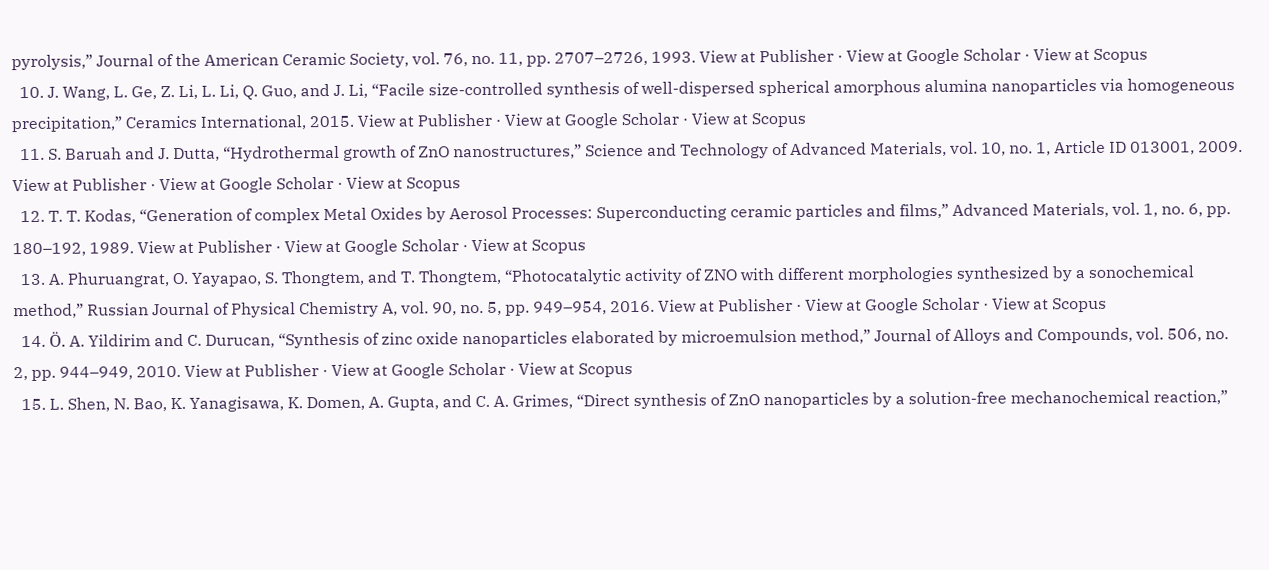pyrolysis,” Journal of the American Ceramic Society, vol. 76, no. 11, pp. 2707–2726, 1993. View at Publisher · View at Google Scholar · View at Scopus
  10. J. Wang, L. Ge, Z. Li, L. Li, Q. Guo, and J. Li, “Facile size-controlled synthesis of well-dispersed spherical amorphous alumina nanoparticles via homogeneous precipitation,” Ceramics International, 2015. View at Publisher · View at Google Scholar · View at Scopus
  11. S. Baruah and J. Dutta, “Hydrothermal growth of ZnO nanostructures,” Science and Technology of Advanced Materials, vol. 10, no. 1, Article ID 013001, 2009. View at Publisher · View at Google Scholar · View at Scopus
  12. T. T. Kodas, “Generation of complex Metal Oxides by Aerosol Processes: Superconducting ceramic particles and films,” Advanced Materials, vol. 1, no. 6, pp. 180–192, 1989. View at Publisher · View at Google Scholar · View at Scopus
  13. A. Phuruangrat, O. Yayapao, S. Thongtem, and T. Thongtem, “Photocatalytic activity of ZNO with different morphologies synthesized by a sonochemical method,” Russian Journal of Physical Chemistry A, vol. 90, no. 5, pp. 949–954, 2016. View at Publisher · View at Google Scholar · View at Scopus
  14. Ö. A. Yildirim and C. Durucan, “Synthesis of zinc oxide nanoparticles elaborated by microemulsion method,” Journal of Alloys and Compounds, vol. 506, no. 2, pp. 944–949, 2010. View at Publisher · View at Google Scholar · View at Scopus
  15. L. Shen, N. Bao, K. Yanagisawa, K. Domen, A. Gupta, and C. A. Grimes, “Direct synthesis of ZnO nanoparticles by a solution-free mechanochemical reaction,”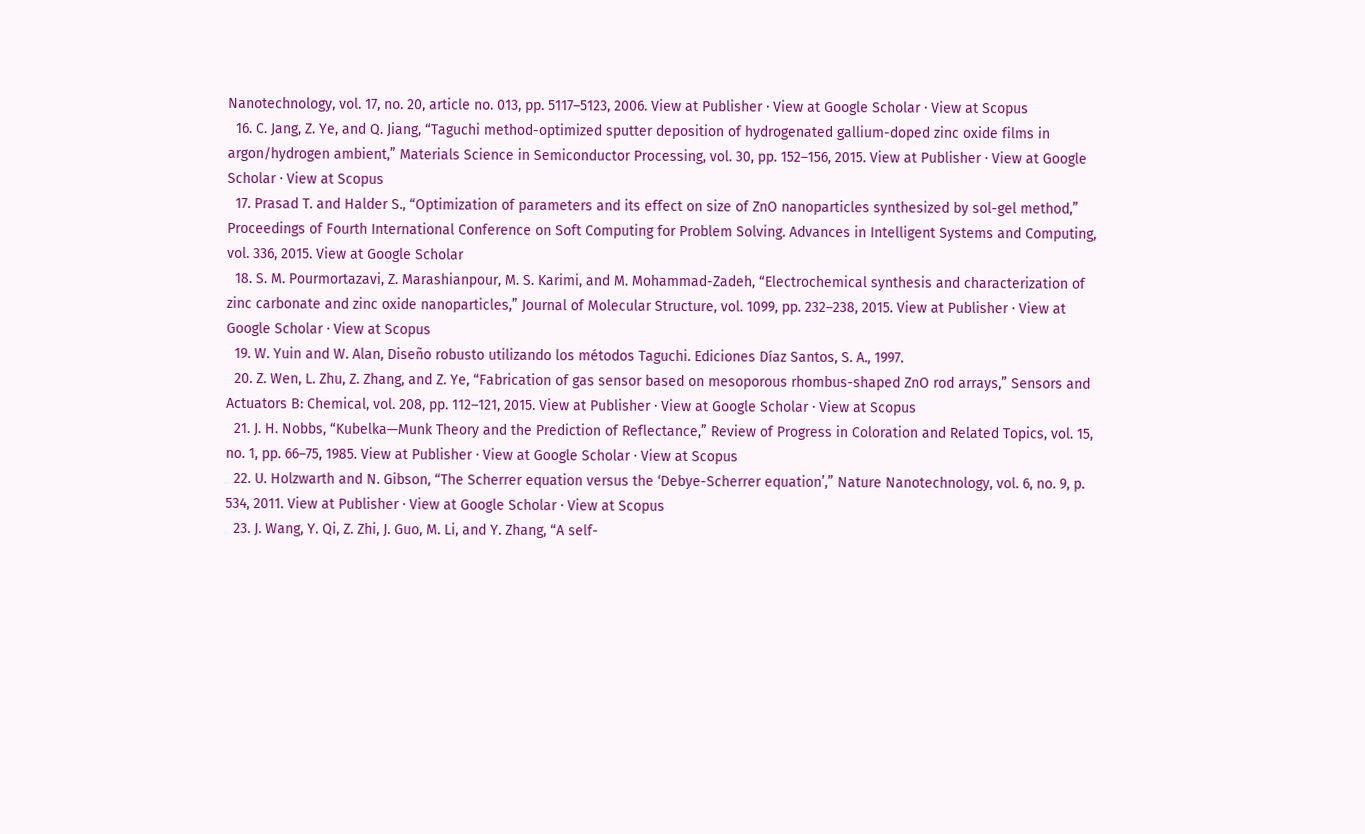Nanotechnology, vol. 17, no. 20, article no. 013, pp. 5117–5123, 2006. View at Publisher · View at Google Scholar · View at Scopus
  16. C. Jang, Z. Ye, and Q. Jiang, “Taguchi method-optimized sputter deposition of hydrogenated gallium-doped zinc oxide films in argon/hydrogen ambient,” Materials Science in Semiconductor Processing, vol. 30, pp. 152–156, 2015. View at Publisher · View at Google Scholar · View at Scopus
  17. Prasad T. and Halder S., “Optimization of parameters and its effect on size of ZnO nanoparticles synthesized by sol-gel method,” Proceedings of Fourth International Conference on Soft Computing for Problem Solving. Advances in Intelligent Systems and Computing, vol. 336, 2015. View at Google Scholar
  18. S. M. Pourmortazavi, Z. Marashianpour, M. S. Karimi, and M. Mohammad-Zadeh, “Electrochemical synthesis and characterization of zinc carbonate and zinc oxide nanoparticles,” Journal of Molecular Structure, vol. 1099, pp. 232–238, 2015. View at Publisher · View at Google Scholar · View at Scopus
  19. W. Yuin and W. Alan, Diseño robusto utilizando los métodos Taguchi. Ediciones Díaz Santos, S. A., 1997.
  20. Z. Wen, L. Zhu, Z. Zhang, and Z. Ye, “Fabrication of gas sensor based on mesoporous rhombus-shaped ZnO rod arrays,” Sensors and Actuators B: Chemical, vol. 208, pp. 112–121, 2015. View at Publisher · View at Google Scholar · View at Scopus
  21. J. H. Nobbs, “Kubelka—Munk Theory and the Prediction of Reflectance,” Review of Progress in Coloration and Related Topics, vol. 15, no. 1, pp. 66–75, 1985. View at Publisher · View at Google Scholar · View at Scopus
  22. U. Holzwarth and N. Gibson, “The Scherrer equation versus the ‘Debye-Scherrer equation’,” Nature Nanotechnology, vol. 6, no. 9, p. 534, 2011. View at Publisher · View at Google Scholar · View at Scopus
  23. J. Wang, Y. Qi, Z. Zhi, J. Guo, M. Li, and Y. Zhang, “A self-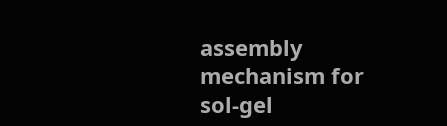assembly mechanism for sol-gel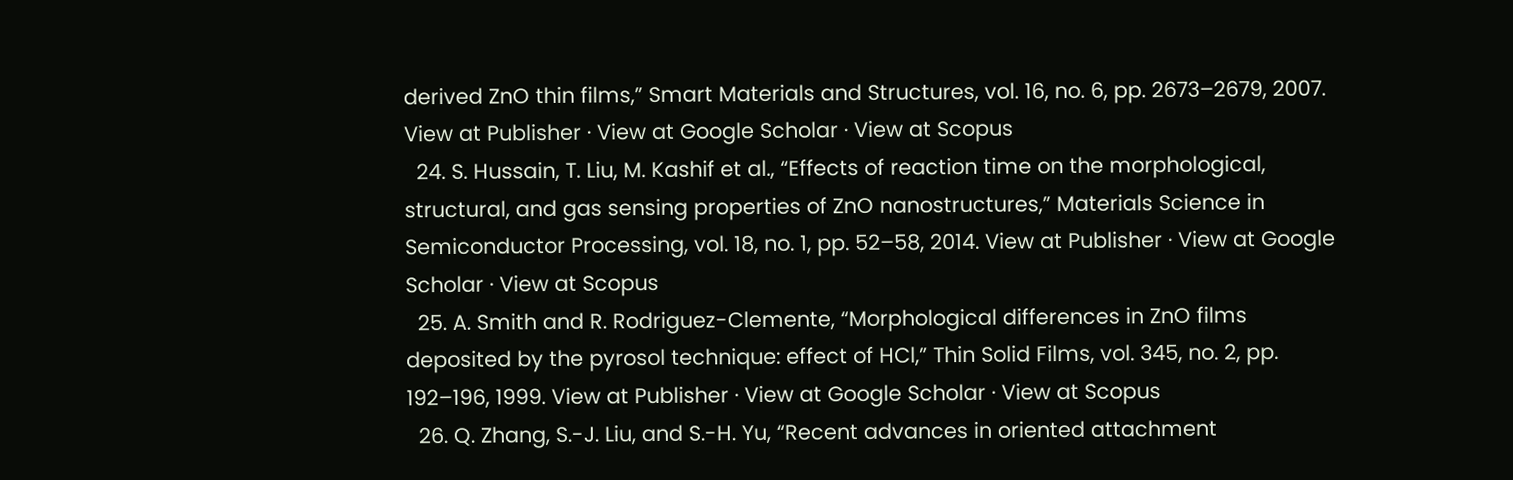derived ZnO thin films,” Smart Materials and Structures, vol. 16, no. 6, pp. 2673–2679, 2007. View at Publisher · View at Google Scholar · View at Scopus
  24. S. Hussain, T. Liu, M. Kashif et al., “Effects of reaction time on the morphological, structural, and gas sensing properties of ZnO nanostructures,” Materials Science in Semiconductor Processing, vol. 18, no. 1, pp. 52–58, 2014. View at Publisher · View at Google Scholar · View at Scopus
  25. A. Smith and R. Rodriguez-Clemente, “Morphological differences in ZnO films deposited by the pyrosol technique: effect of HCl,” Thin Solid Films, vol. 345, no. 2, pp. 192–196, 1999. View at Publisher · View at Google Scholar · View at Scopus
  26. Q. Zhang, S.-J. Liu, and S.-H. Yu, “Recent advances in oriented attachment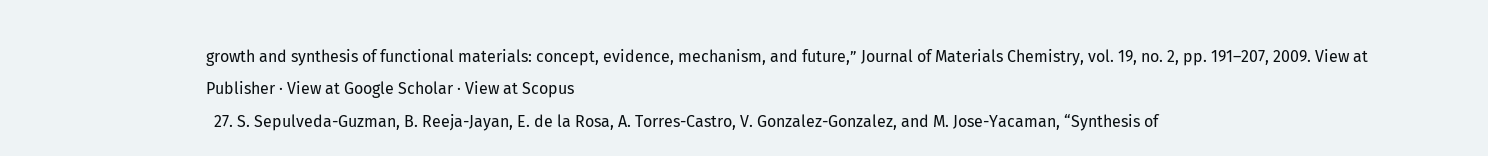growth and synthesis of functional materials: concept, evidence, mechanism, and future,” Journal of Materials Chemistry, vol. 19, no. 2, pp. 191–207, 2009. View at Publisher · View at Google Scholar · View at Scopus
  27. S. Sepulveda-Guzman, B. Reeja-Jayan, E. de la Rosa, A. Torres-Castro, V. Gonzalez-Gonzalez, and M. Jose-Yacaman, “Synthesis of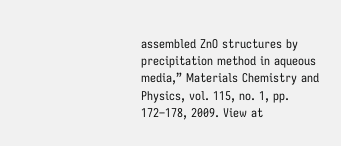assembled ZnO structures by precipitation method in aqueous media,” Materials Chemistry and Physics, vol. 115, no. 1, pp. 172–178, 2009. View at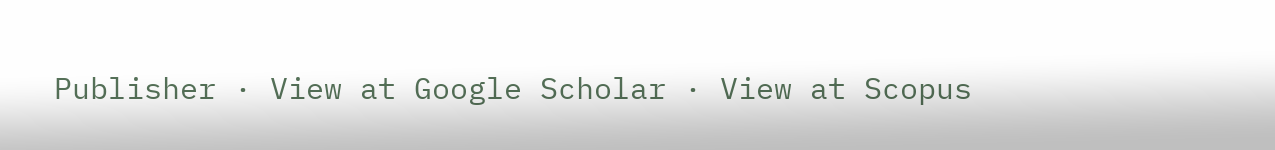Publisher · View at Google Scholar · View at Scopus